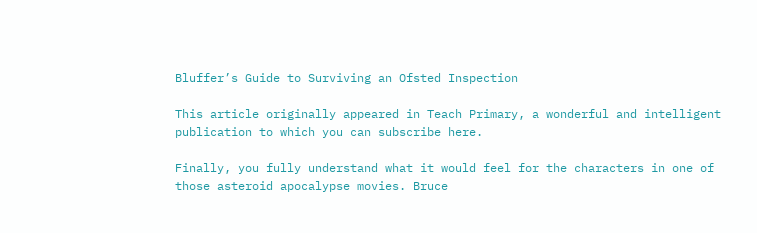Bluffer’s Guide to Surviving an Ofsted Inspection

This article originally appeared in Teach Primary, a wonderful and intelligent publication to which you can subscribe here.

Finally, you fully understand what it would feel for the characters in one of those asteroid apocalypse movies. Bruce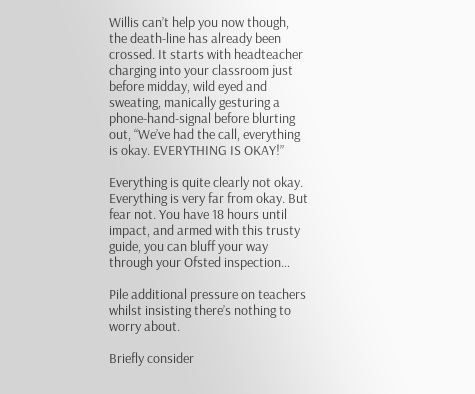Willis can’t help you now though, the death-line has already been crossed. It starts with headteacher charging into your classroom just before midday, wild eyed and sweating, manically gesturing a phone-hand-signal before blurting out, “We’ve had the call, everything is okay. EVERYTHING IS OKAY!”

Everything is quite clearly not okay. Everything is very far from okay. But fear not. You have 18 hours until impact, and armed with this trusty guide, you can bluff your way through your Ofsted inspection…

Pile additional pressure on teachers whilst insisting there’s nothing to worry about.

Briefly consider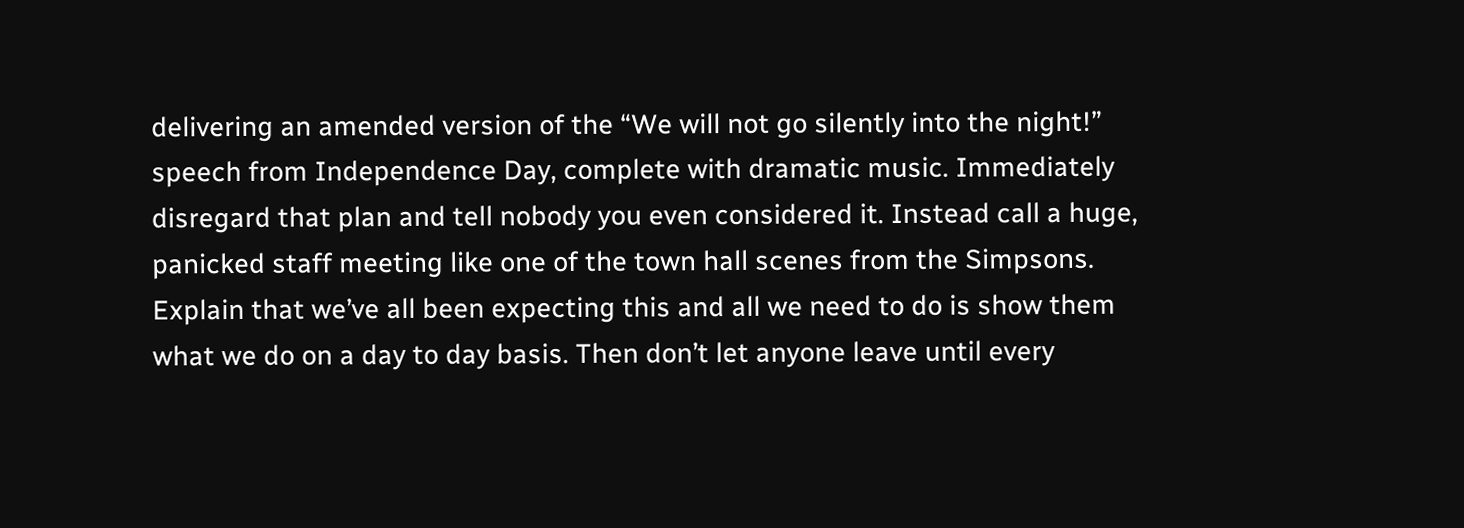delivering an amended version of the “We will not go silently into the night!” speech from Independence Day, complete with dramatic music. Immediately disregard that plan and tell nobody you even considered it. Instead call a huge, panicked staff meeting like one of the town hall scenes from the Simpsons. Explain that we’ve all been expecting this and all we need to do is show them what we do on a day to day basis. Then don’t let anyone leave until every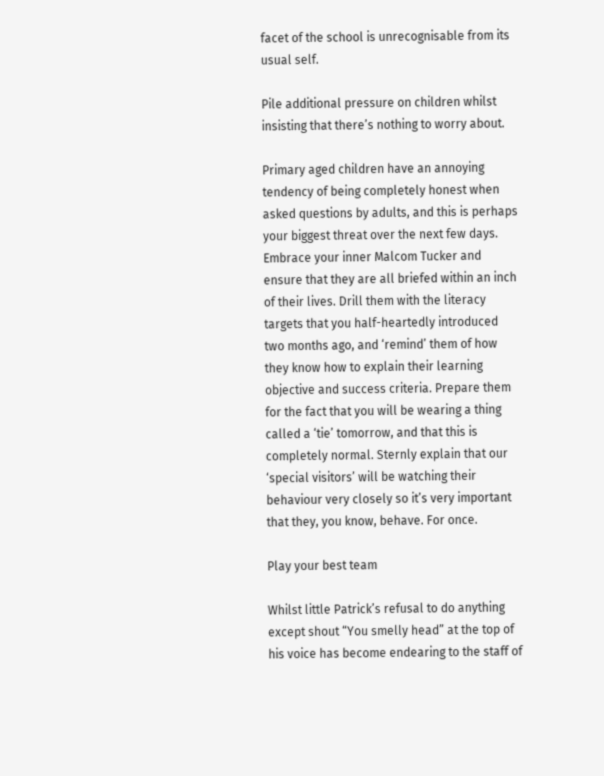facet of the school is unrecognisable from its usual self.

Pile additional pressure on children whilst insisting that there’s nothing to worry about.

Primary aged children have an annoying tendency of being completely honest when asked questions by adults, and this is perhaps your biggest threat over the next few days. Embrace your inner Malcom Tucker and ensure that they are all briefed within an inch of their lives. Drill them with the literacy targets that you half-heartedly introduced two months ago, and ‘remind’ them of how they know how to explain their learning objective and success criteria. Prepare them for the fact that you will be wearing a thing called a ‘tie’ tomorrow, and that this is completely normal. Sternly explain that our ‘special visitors’ will be watching their behaviour very closely so it’s very important that they, you know, behave. For once.

Play your best team

Whilst little Patrick’s refusal to do anything except shout “You smelly head” at the top of his voice has become endearing to the staff of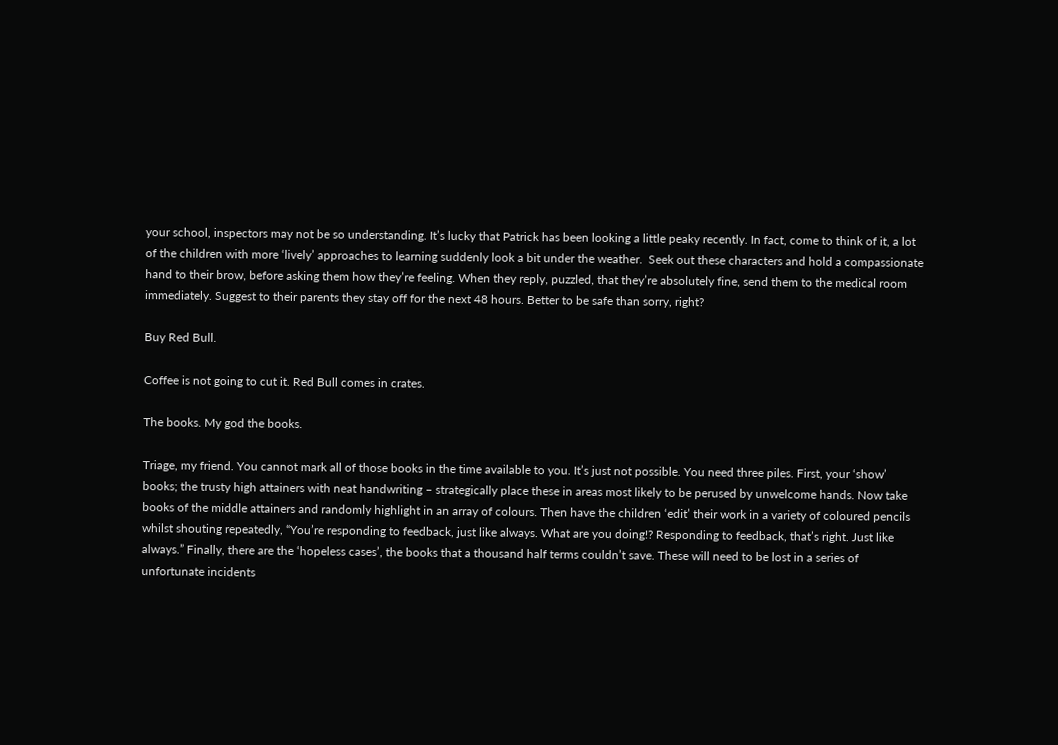your school, inspectors may not be so understanding. It’s lucky that Patrick has been looking a little peaky recently. In fact, come to think of it, a lot of the children with more ‘lively’ approaches to learning suddenly look a bit under the weather.  Seek out these characters and hold a compassionate hand to their brow, before asking them how they’re feeling. When they reply, puzzled, that they’re absolutely fine, send them to the medical room immediately. Suggest to their parents they stay off for the next 48 hours. Better to be safe than sorry, right?

Buy Red Bull.

Coffee is not going to cut it. Red Bull comes in crates.

The books. My god the books.

Triage, my friend. You cannot mark all of those books in the time available to you. It’s just not possible. You need three piles. First, your ‘show’ books; the trusty high attainers with neat handwriting – strategically place these in areas most likely to be perused by unwelcome hands. Now take books of the middle attainers and randomly highlight in an array of colours. Then have the children ‘edit’ their work in a variety of coloured pencils whilst shouting repeatedly, “You’re responding to feedback, just like always. What are you doing!? Responding to feedback, that’s right. Just like always.” Finally, there are the ‘hopeless cases’, the books that a thousand half terms couldn’t save. These will need to be lost in a series of unfortunate incidents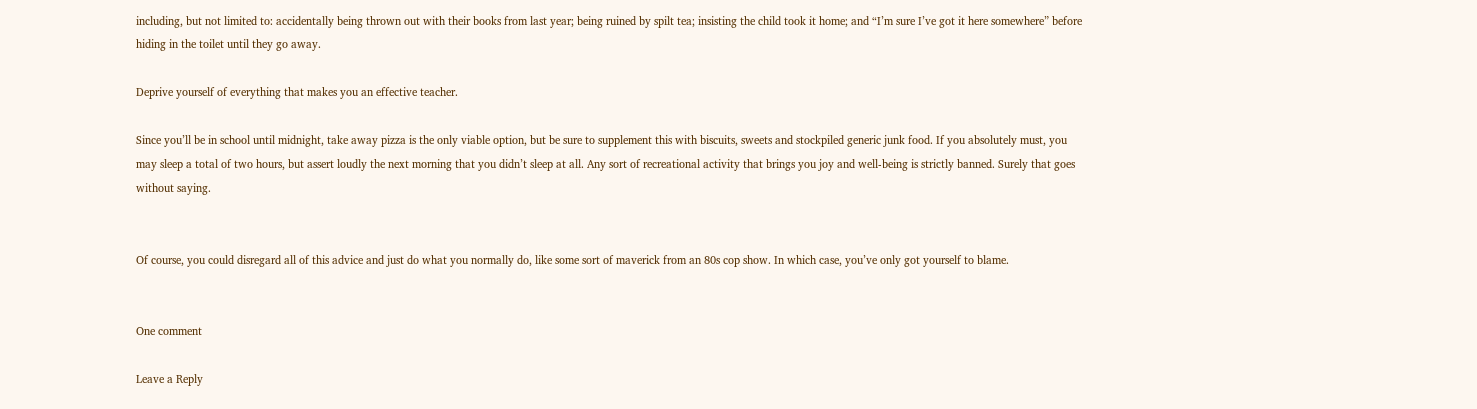including, but not limited to: accidentally being thrown out with their books from last year; being ruined by spilt tea; insisting the child took it home; and “I’m sure I’ve got it here somewhere” before hiding in the toilet until they go away.

Deprive yourself of everything that makes you an effective teacher.

Since you’ll be in school until midnight, take away pizza is the only viable option, but be sure to supplement this with biscuits, sweets and stockpiled generic junk food. If you absolutely must, you may sleep a total of two hours, but assert loudly the next morning that you didn’t sleep at all. Any sort of recreational activity that brings you joy and well-being is strictly banned. Surely that goes without saying.


Of course, you could disregard all of this advice and just do what you normally do, like some sort of maverick from an 80s cop show. In which case, you’ve only got yourself to blame.


One comment

Leave a Reply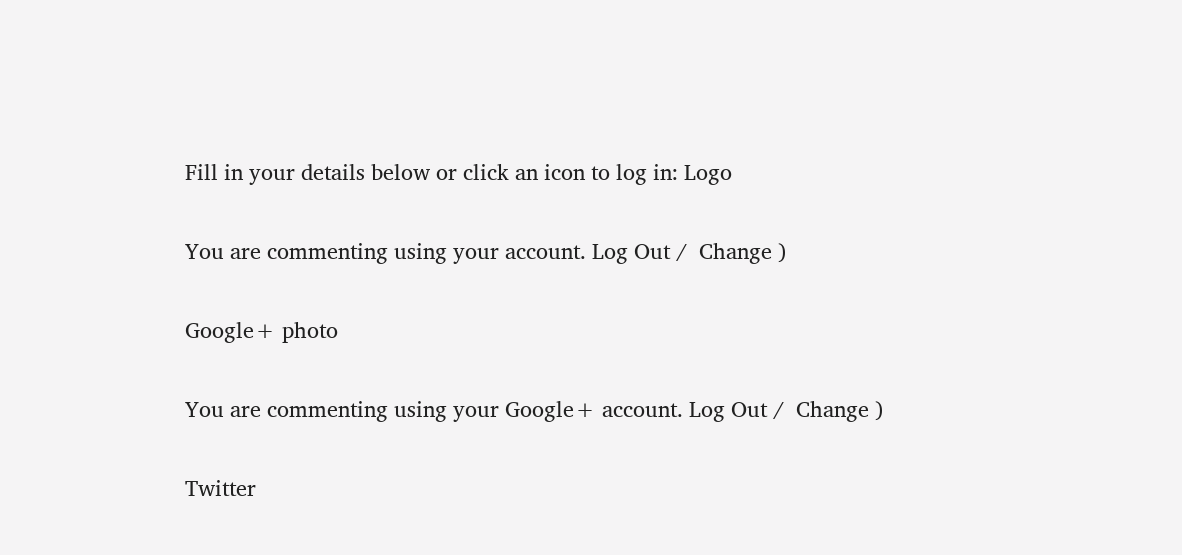Fill in your details below or click an icon to log in: Logo

You are commenting using your account. Log Out /  Change )

Google+ photo

You are commenting using your Google+ account. Log Out /  Change )

Twitter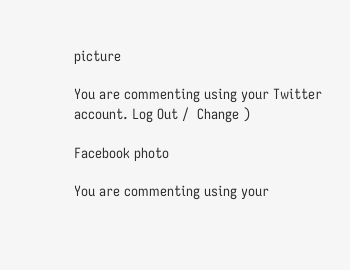picture

You are commenting using your Twitter account. Log Out /  Change )

Facebook photo

You are commenting using your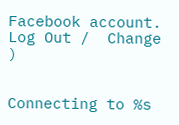Facebook account. Log Out /  Change )


Connecting to %s